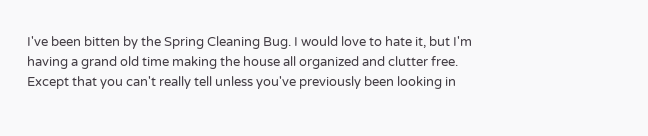I've been bitten by the Spring Cleaning Bug. I would love to hate it, but I'm having a grand old time making the house all organized and clutter free. Except that you can't really tell unless you've previously been looking in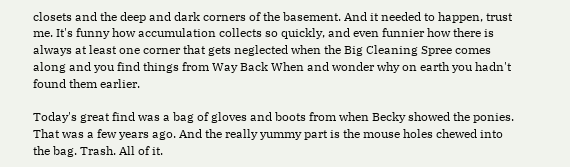closets and the deep and dark corners of the basement. And it needed to happen, trust me. It's funny how accumulation collects so quickly, and even funnier how there is always at least one corner that gets neglected when the Big Cleaning Spree comes along and you find things from Way Back When and wonder why on earth you hadn't found them earlier.

Today's great find was a bag of gloves and boots from when Becky showed the ponies. That was a few years ago. And the really yummy part is the mouse holes chewed into the bag. Trash. All of it.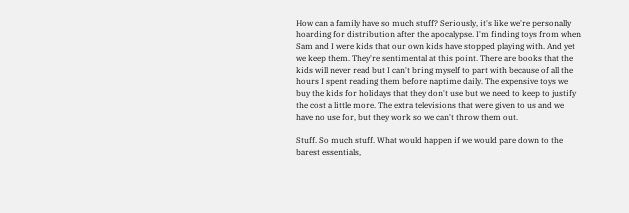How can a family have so much stuff? Seriously, it's like we're personally hoarding for distribution after the apocalypse. I'm finding toys from when Sam and I were kids that our own kids have stopped playing with. And yet we keep them. They're sentimental at this point. There are books that the kids will never read but I can't bring myself to part with because of all the hours I spent reading them before naptime daily. The expensive toys we buy the kids for holidays that they don't use but we need to keep to justify the cost a little more. The extra televisions that were given to us and we have no use for, but they work so we can't throw them out.

Stuff. So much stuff. What would happen if we would pare down to the barest essentials,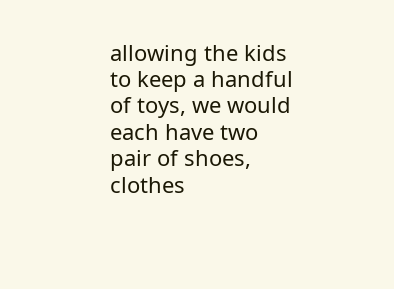allowing the kids to keep a handful of toys, we would each have two pair of shoes, clothes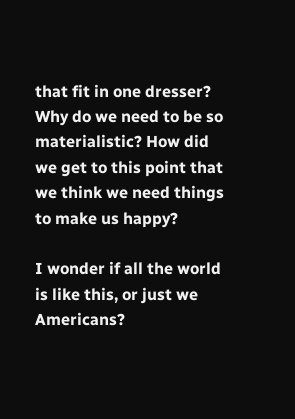that fit in one dresser? Why do we need to be so materialistic? How did we get to this point that we think we need things to make us happy?

I wonder if all the world is like this, or just we Americans?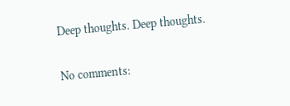Deep thoughts. Deep thoughts.


No comments: